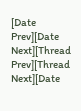[Date Prev][Date Next][Thread Prev][Thread Next][Date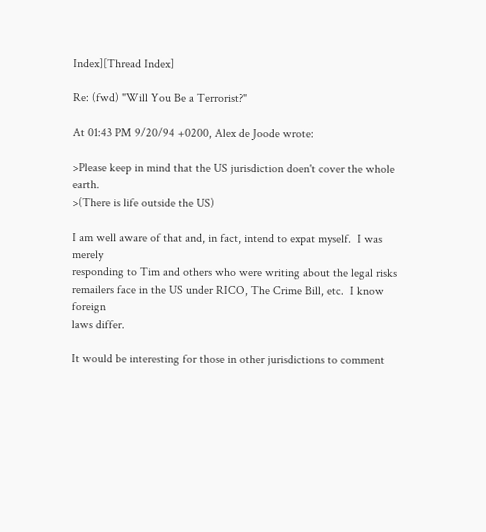Index][Thread Index]

Re: (fwd) "Will You Be a Terrorist?"

At 01:43 PM 9/20/94 +0200, Alex de Joode wrote:

>Please keep in mind that the US jurisdiction doen't cover the whole earth.
>(There is life outside the US)

I am well aware of that and, in fact, intend to expat myself.  I was merely
responding to Tim and others who were writing about the legal risks
remailers face in the US under RICO, The Crime Bill, etc.  I know foreign
laws differ.

It would be interesting for those in other jurisdictions to comment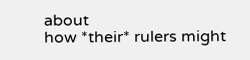about
how *their* rulers might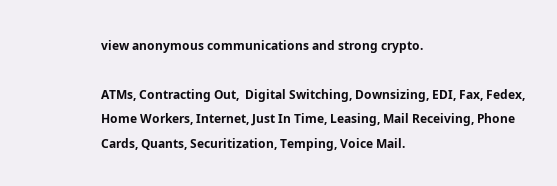view anonymous communications and strong crypto.

ATMs, Contracting Out,  Digital Switching, Downsizing, EDI, Fax, Fedex,
Home Workers, Internet, Just In Time, Leasing, Mail Receiving, Phone
Cards, Quants, Securitization, Temping, Voice Mail.